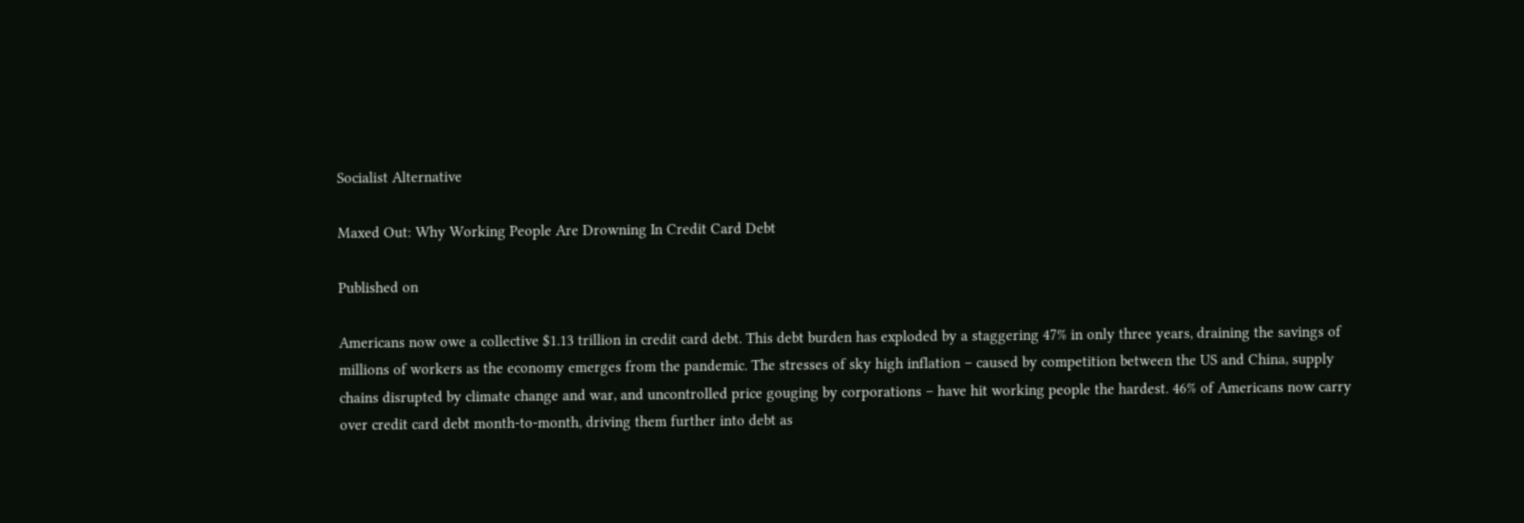Socialist Alternative

Maxed Out: Why Working People Are Drowning In Credit Card Debt

Published on

Americans now owe a collective $1.13 trillion in credit card debt. This debt burden has exploded by a staggering 47% in only three years, draining the savings of millions of workers as the economy emerges from the pandemic. The stresses of sky high inflation – caused by competition between the US and China, supply chains disrupted by climate change and war, and uncontrolled price gouging by corporations – have hit working people the hardest. 46% of Americans now carry over credit card debt month-to-month, driving them further into debt as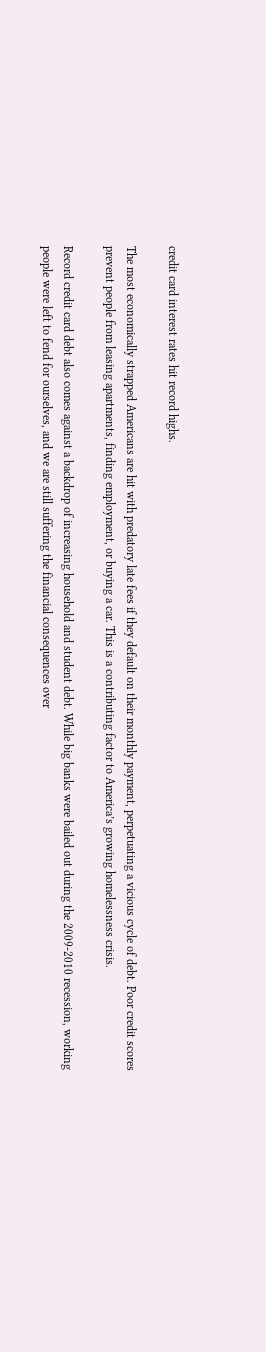credit card interest rates hit record highs.

The most economically strapped Americans are hit with predatory late fees if they default on their monthly payment, perpetuating a vicious cycle of debt. Poor credit scores prevent people from leasing apartments, finding employment, or buying a car. This is a contributing factor to America’s growing homelessness crisis.

Record credit card debt also comes against a backdrop of increasing household and student debt. While big banks were bailed out during the 2009-2010 recession, working people were left to fend for ourselves, and we are still suffering the financial consequences over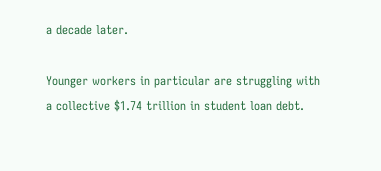a decade later.

Younger workers in particular are struggling with a collective $1.74 trillion in student loan debt.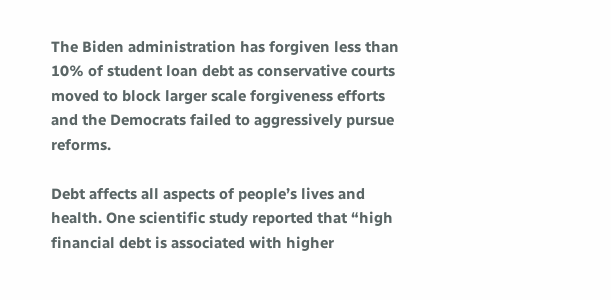The Biden administration has forgiven less than 10% of student loan debt as conservative courts moved to block larger scale forgiveness efforts and the Democrats failed to aggressively pursue reforms.

Debt affects all aspects of people’s lives and health. One scientific study reported that “high financial debt is associated with higher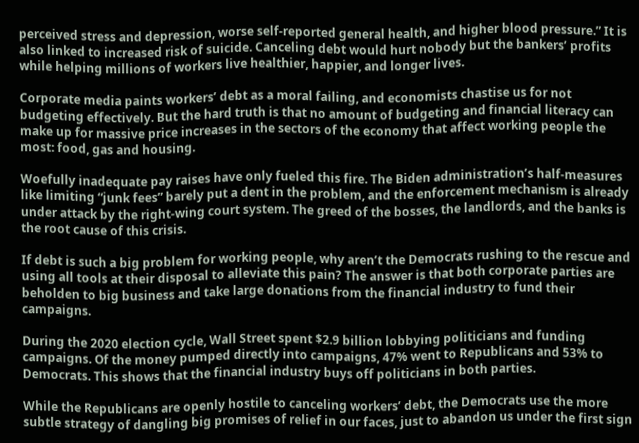perceived stress and depression, worse self-reported general health, and higher blood pressure.” It is also linked to increased risk of suicide. Canceling debt would hurt nobody but the bankers’ profits while helping millions of workers live healthier, happier, and longer lives.

Corporate media paints workers’ debt as a moral failing, and economists chastise us for not budgeting effectively. But the hard truth is that no amount of budgeting and financial literacy can make up for massive price increases in the sectors of the economy that affect working people the most: food, gas and housing.

Woefully inadequate pay raises have only fueled this fire. The Biden administration’s half-measures like limiting “junk fees” barely put a dent in the problem, and the enforcement mechanism is already under attack by the right-wing court system. The greed of the bosses, the landlords, and the banks is the root cause of this crisis.

If debt is such a big problem for working people, why aren’t the Democrats rushing to the rescue and using all tools at their disposal to alleviate this pain? The answer is that both corporate parties are beholden to big business and take large donations from the financial industry to fund their campaigns.

During the 2020 election cycle, Wall Street spent $2.9 billion lobbying politicians and funding campaigns. Of the money pumped directly into campaigns, 47% went to Republicans and 53% to Democrats. This shows that the financial industry buys off politicians in both parties.

While the Republicans are openly hostile to canceling workers’ debt, the Democrats use the more subtle strategy of dangling big promises of relief in our faces, just to abandon us under the first sign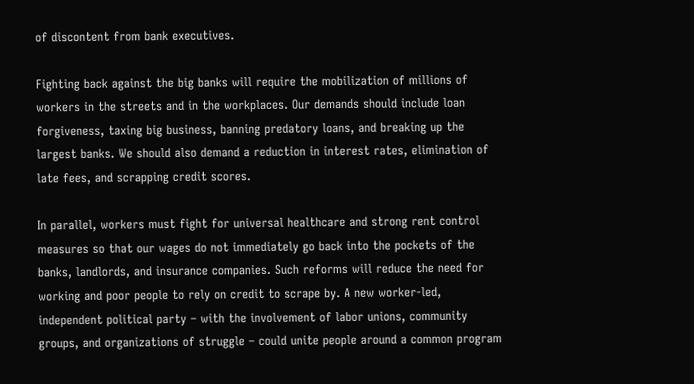of discontent from bank executives.

Fighting back against the big banks will require the mobilization of millions of workers in the streets and in the workplaces. Our demands should include loan forgiveness, taxing big business, banning predatory loans, and breaking up the largest banks. We should also demand a reduction in interest rates, elimination of late fees, and scrapping credit scores.

In parallel, workers must fight for universal healthcare and strong rent control measures so that our wages do not immediately go back into the pockets of the banks, landlords, and insurance companies. Such reforms will reduce the need for working and poor people to rely on credit to scrape by. A new worker-led, independent political party – with the involvement of labor unions, community groups, and organizations of struggle – could unite people around a common program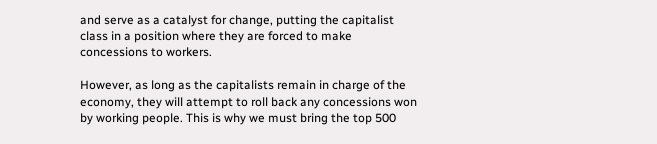and serve as a catalyst for change, putting the capitalist class in a position where they are forced to make concessions to workers.

However, as long as the capitalists remain in charge of the economy, they will attempt to roll back any concessions won by working people. This is why we must bring the top 500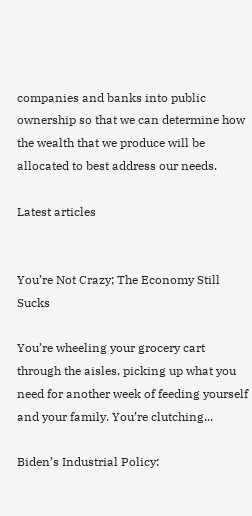companies and banks into public ownership so that we can determine how the wealth that we produce will be allocated to best address our needs.

Latest articles


You’re Not Crazy; The Economy Still Sucks

You’re wheeling your grocery cart through the aisles, picking up what you need for another week of feeding yourself and your family. You’re clutching...

Biden’s Industrial Policy: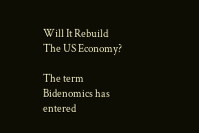Will It Rebuild The US Economy?

The term Bidenomics has entered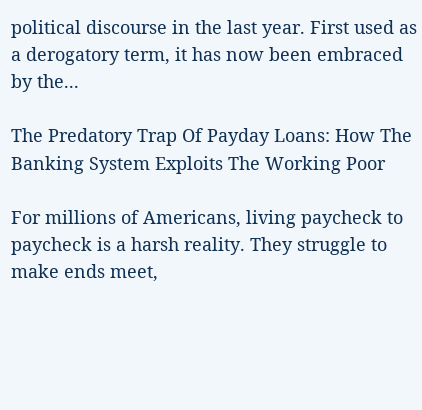political discourse in the last year. First used as a derogatory term, it has now been embraced by the...

The Predatory Trap Of Payday Loans: How The Banking System Exploits The Working Poor

For millions of Americans, living paycheck to paycheck is a harsh reality. They struggle to make ends meet,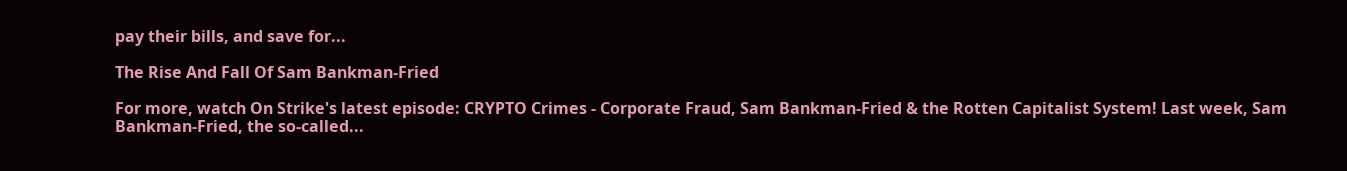pay their bills, and save for...

The Rise And Fall Of Sam Bankman-Fried

For more, watch On Strike's latest episode: CRYPTO Crimes - Corporate Fraud, Sam Bankman-Fried & the Rotten Capitalist System! Last week, Sam Bankman-Fried, the so-called...